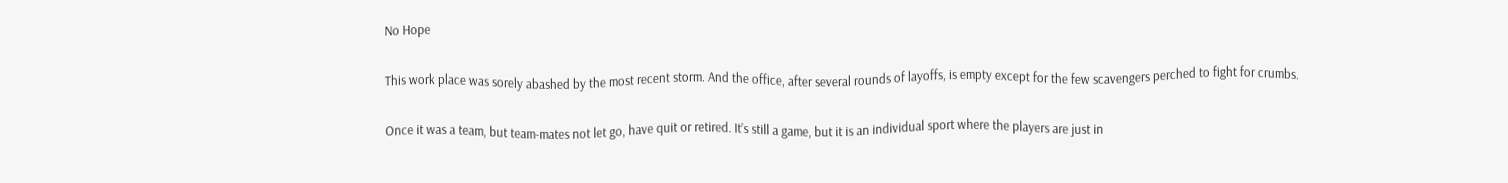No Hope

This work place was sorely abashed by the most recent storm. And the office, after several rounds of layoffs, is empty except for the few scavengers perched to fight for crumbs.

Once it was a team, but team-mates not let go, have quit or retired. It’s still a game, but it is an individual sport where the players are just in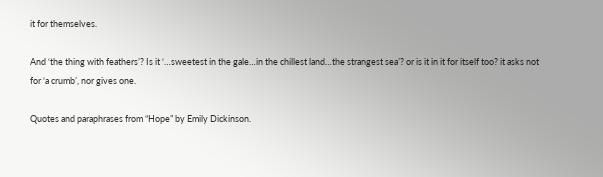it for themselves.

And ‘the thing with feathers’? Is it ‘…sweetest in the gale…in the chillest land…the strangest sea’? or is it in it for itself too? it asks not for ‘a crumb’, nor gives one.

Quotes and paraphrases from “Hope” by Emily Dickinson.